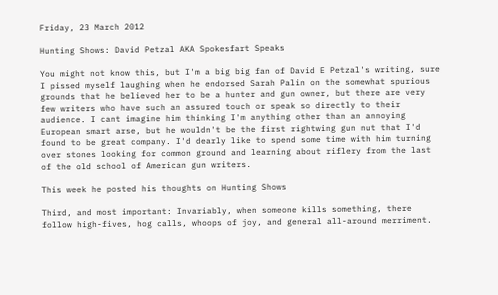Friday, 23 March 2012

Hunting Shows: David Petzal AKA Spokesfart Speaks

You might not know this, but I'm a big big fan of David E Petzal's writing, sure I pissed myself laughing when he endorsed Sarah Palin on the somewhat spurious grounds that he believed her to be a hunter and gun owner, but there are very few writers who have such an assured touch or speak so directly to their audience. I cant imagine him thinking I'm anything other than an annoying European smart arse, but he wouldn't be the first rightwing gun nut that I'd found to be great company. I'd dearly like to spend some time with him turning over stones looking for common ground and learning about riflery from the last of the old school of American gun writers.

This week he posted his thoughts on Hunting Shows

Third, and most important: Invariably, when someone kills something, there follow high-fives, hog calls, whoops of joy, and general all-around merriment.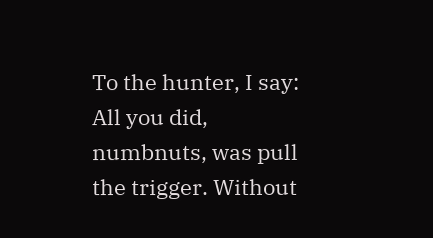To the hunter, I say: All you did, numbnuts, was pull the trigger. Without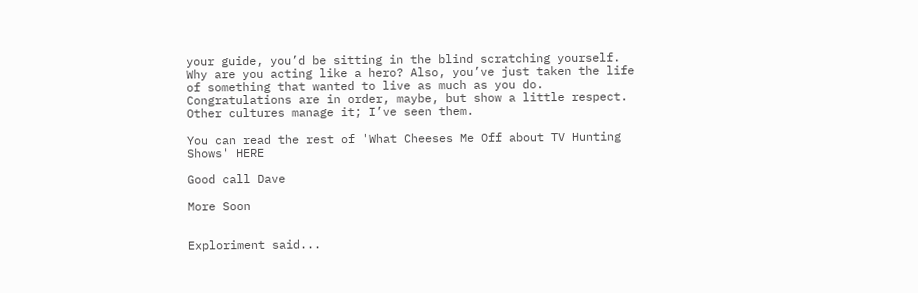your guide, you’d be sitting in the blind scratching yourself. Why are you acting like a hero? Also, you’ve just taken the life of something that wanted to live as much as you do. Congratulations are in order, maybe, but show a little respect. Other cultures manage it; I’ve seen them.

You can read the rest of 'What Cheeses Me Off about TV Hunting Shows' HERE

Good call Dave

More Soon


Exploriment said...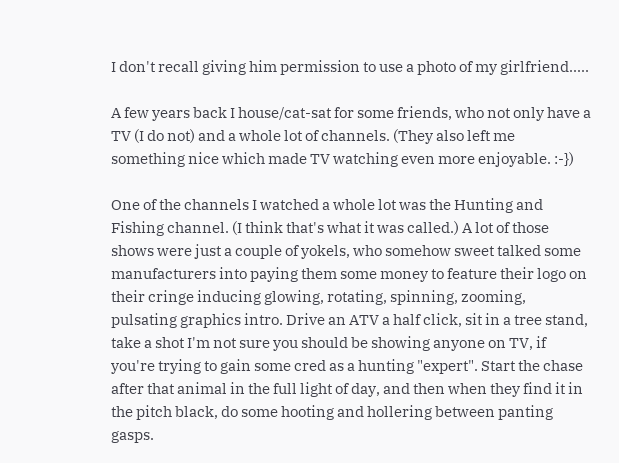I don't recall giving him permission to use a photo of my girlfriend.....

A few years back I house/cat-sat for some friends, who not only have a TV (I do not) and a whole lot of channels. (They also left me something nice which made TV watching even more enjoyable. :-})

One of the channels I watched a whole lot was the Hunting and Fishing channel. (I think that's what it was called.) A lot of those shows were just a couple of yokels, who somehow sweet talked some manufacturers into paying them some money to feature their logo on their cringe inducing glowing, rotating, spinning, zooming, pulsating graphics intro. Drive an ATV a half click, sit in a tree stand, take a shot I'm not sure you should be showing anyone on TV, if you're trying to gain some cred as a hunting "expert". Start the chase after that animal in the full light of day, and then when they find it in the pitch black, do some hooting and hollering between panting gasps.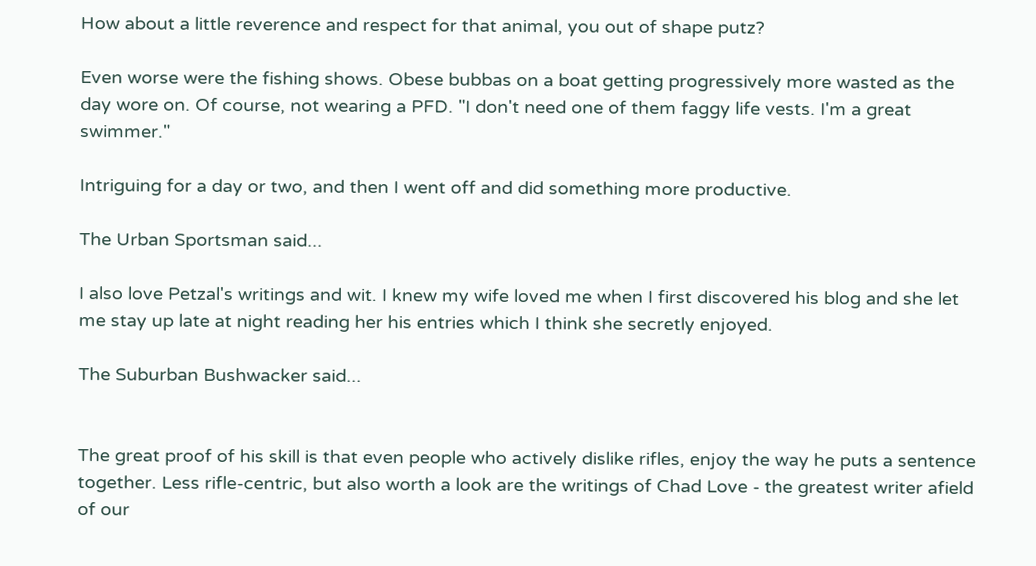How about a little reverence and respect for that animal, you out of shape putz?

Even worse were the fishing shows. Obese bubbas on a boat getting progressively more wasted as the day wore on. Of course, not wearing a PFD. "I don't need one of them faggy life vests. I'm a great swimmer."

Intriguing for a day or two, and then I went off and did something more productive.

The Urban Sportsman said...

I also love Petzal's writings and wit. I knew my wife loved me when I first discovered his blog and she let me stay up late at night reading her his entries which I think she secretly enjoyed.

The Suburban Bushwacker said...


The great proof of his skill is that even people who actively dislike rifles, enjoy the way he puts a sentence together. Less rifle-centric, but also worth a look are the writings of Chad Love - the greatest writer afield of our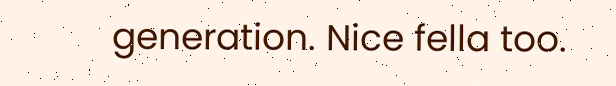generation. Nice fella too.